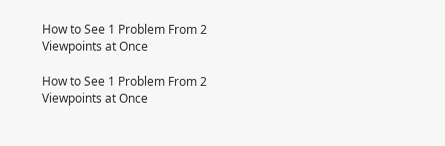How to See 1 Problem From 2 Viewpoints at Once

How to See 1 Problem From 2 Viewpoints at Once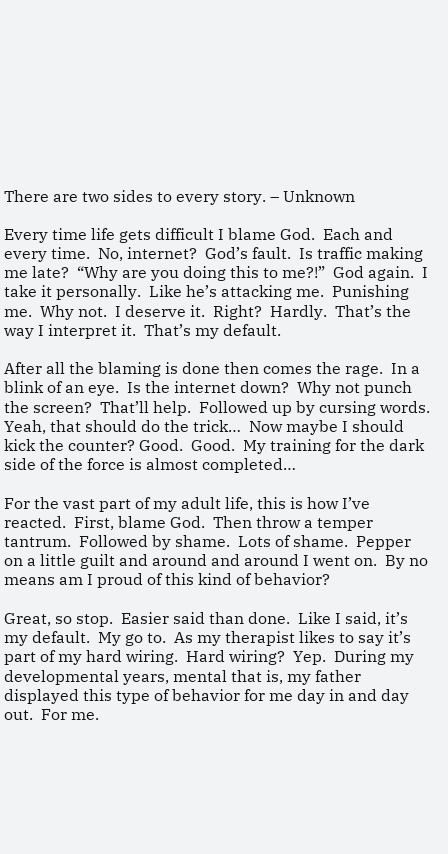There are two sides to every story. – Unknown

Every time life gets difficult I blame God.  Each and every time.  No, internet?  God’s fault.  Is traffic making me late?  “Why are you doing this to me?!”  God again.  I take it personally.  Like he’s attacking me.  Punishing me.  Why not.  I deserve it.  Right?  Hardly.  That’s the way I interpret it.  That’s my default.

After all the blaming is done then comes the rage.  In a blink of an eye.  Is the internet down?  Why not punch the screen?  That’ll help.  Followed up by cursing words.  Yeah, that should do the trick…  Now maybe I should kick the counter? Good.  Good.  My training for the dark side of the force is almost completed…

For the vast part of my adult life, this is how I’ve reacted.  First, blame God.  Then throw a temper tantrum.  Followed by shame.  Lots of shame.  Pepper on a little guilt and around and around I went on.  By no means am I proud of this kind of behavior?

Great, so stop.  Easier said than done.  Like I said, it’s my default.  My go to.  As my therapist likes to say it’s part of my hard wiring.  Hard wiring?  Yep.  During my developmental years, mental that is, my father displayed this type of behavior for me day in and day out.  For me.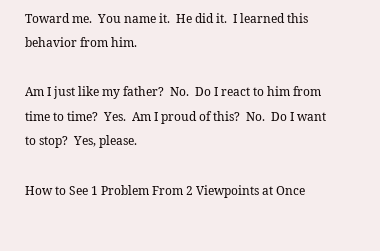Toward me.  You name it.  He did it.  I learned this behavior from him.

Am I just like my father?  No.  Do I react to him from time to time?  Yes.  Am I proud of this?  No.  Do I want to stop?  Yes, please.

How to See 1 Problem From 2 Viewpoints at Once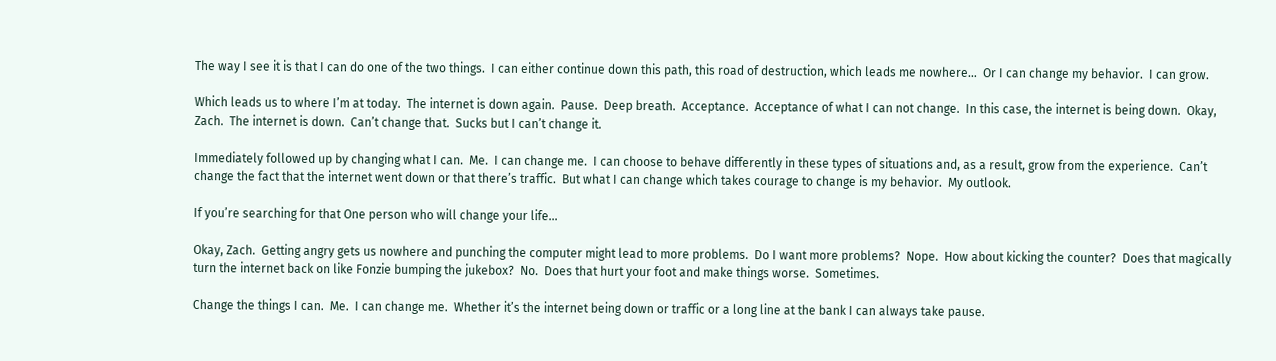The way I see it is that I can do one of the two things.  I can either continue down this path, this road of destruction, which leads me nowhere…  Or I can change my behavior.  I can grow.

Which leads us to where I’m at today.  The internet is down again.  Pause.  Deep breath.  Acceptance.  Acceptance of what I can not change.  In this case, the internet is being down.  Okay, Zach.  The internet is down.  Can’t change that.  Sucks but I can’t change it.

Immediately followed up by changing what I can.  Me.  I can change me.  I can choose to behave differently in these types of situations and, as a result, grow from the experience.  Can’t change the fact that the internet went down or that there’s traffic.  But what I can change which takes courage to change is my behavior.  My outlook.

If you’re searching for that One person who will change your life…

Okay, Zach.  Getting angry gets us nowhere and punching the computer might lead to more problems.  Do I want more problems?  Nope.  How about kicking the counter?  Does that magically turn the internet back on like Fonzie bumping the jukebox?  No.  Does that hurt your foot and make things worse.  Sometimes.

Change the things I can.  Me.  I can change me.  Whether it’s the internet being down or traffic or a long line at the bank I can always take pause.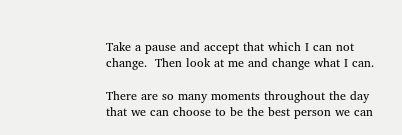Take a pause and accept that which I can not change.  Then look at me and change what I can.

There are so many moments throughout the day that we can choose to be the best person we can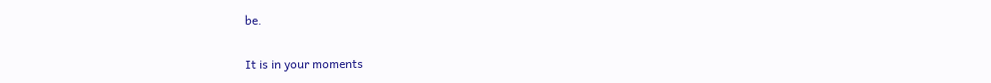be.

It is in your moments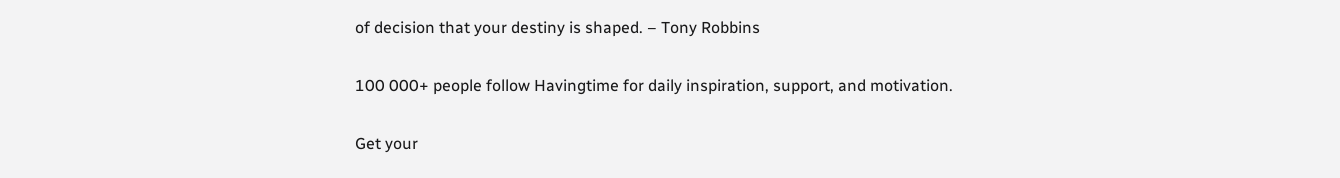of decision that your destiny is shaped. – Tony Robbins

100 000+ people follow Havingtime for daily inspiration, support, and motivation.

Get your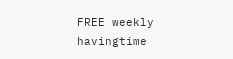FREE weekly havingtime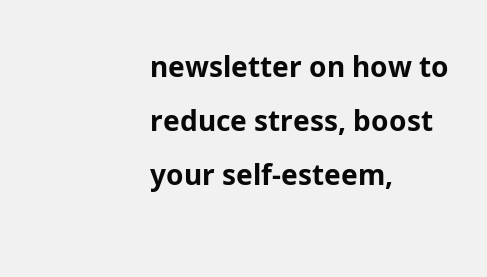newsletter on how to reduce stress, boost your self-esteem,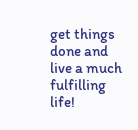get things done and live a much fulfilling life!